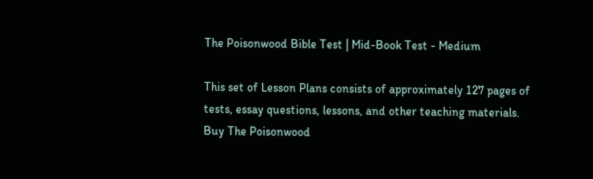The Poisonwood Bible Test | Mid-Book Test - Medium

This set of Lesson Plans consists of approximately 127 pages of tests, essay questions, lessons, and other teaching materials.
Buy The Poisonwood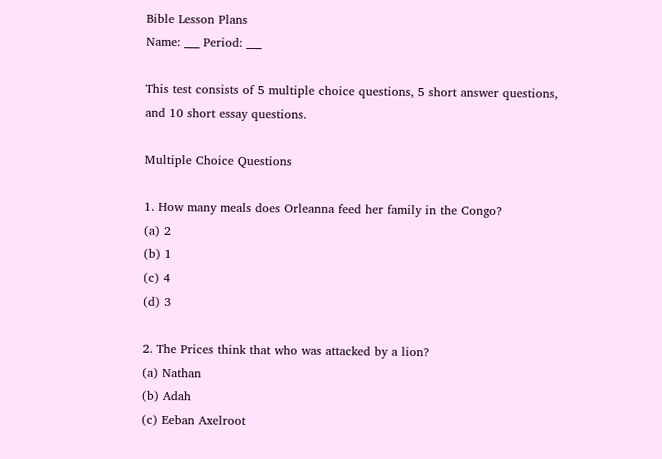Bible Lesson Plans
Name: ___ Period: ___

This test consists of 5 multiple choice questions, 5 short answer questions, and 10 short essay questions.

Multiple Choice Questions

1. How many meals does Orleanna feed her family in the Congo?
(a) 2
(b) 1
(c) 4
(d) 3

2. The Prices think that who was attacked by a lion?
(a) Nathan
(b) Adah
(c) Eeban Axelroot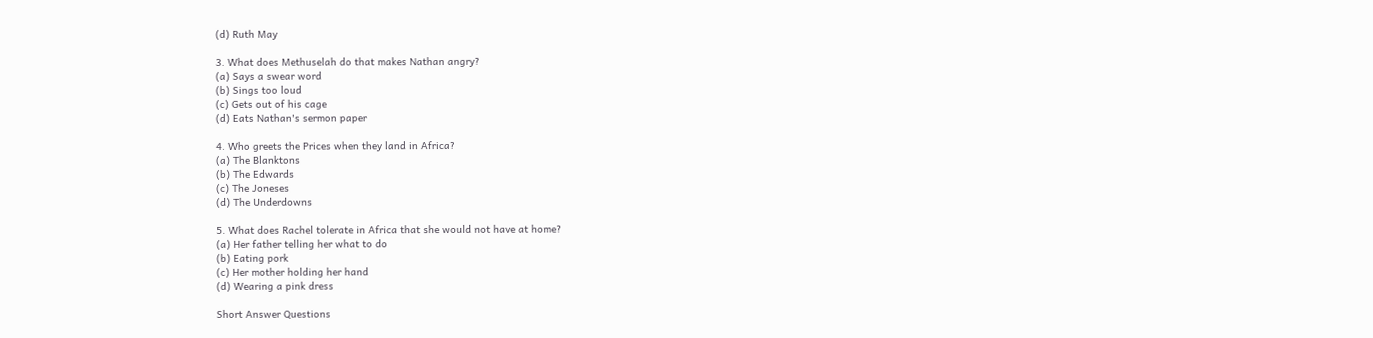(d) Ruth May

3. What does Methuselah do that makes Nathan angry?
(a) Says a swear word
(b) Sings too loud
(c) Gets out of his cage
(d) Eats Nathan's sermon paper

4. Who greets the Prices when they land in Africa?
(a) The Blanktons
(b) The Edwards
(c) The Joneses
(d) The Underdowns

5. What does Rachel tolerate in Africa that she would not have at home?
(a) Her father telling her what to do
(b) Eating pork
(c) Her mother holding her hand
(d) Wearing a pink dress

Short Answer Questions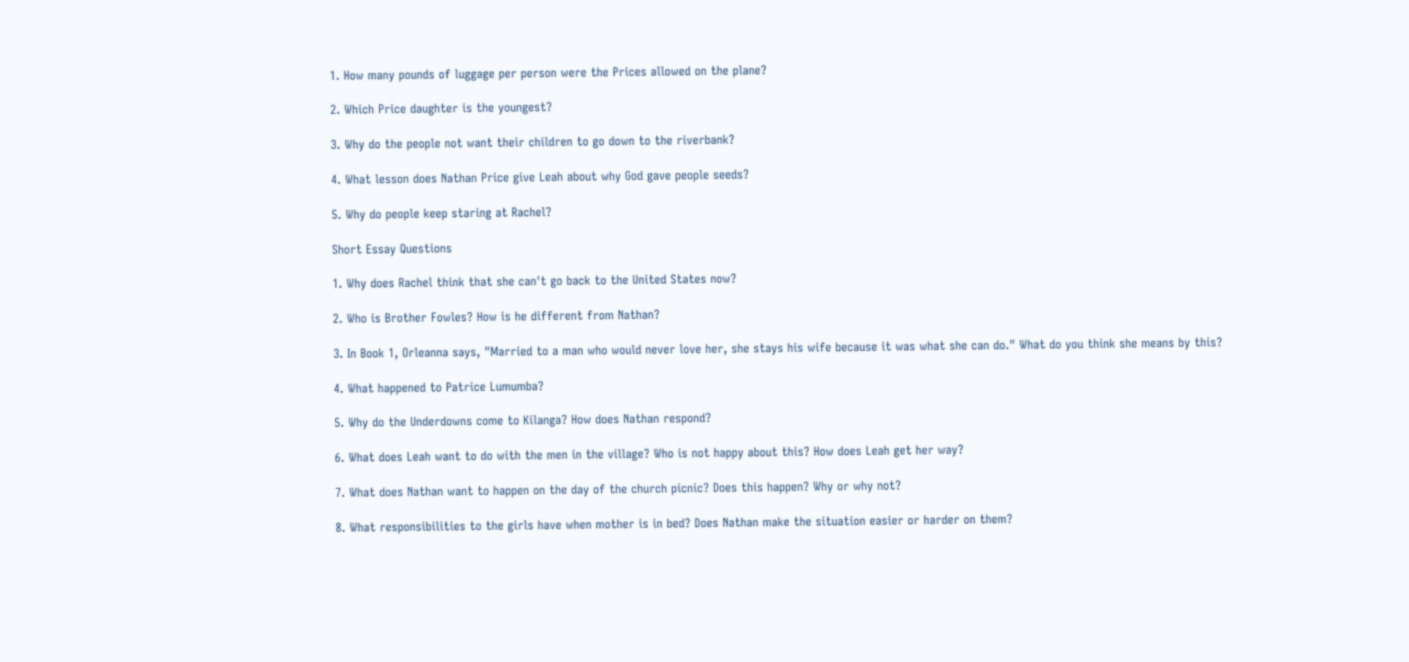1. How many pounds of luggage per person were the Prices allowed on the plane?

2. Which Price daughter is the youngest?

3. Why do the people not want their children to go down to the riverbank?

4. What lesson does Nathan Price give Leah about why God gave people seeds?

5. Why do people keep staring at Rachel?

Short Essay Questions

1. Why does Rachel think that she can't go back to the United States now?

2. Who is Brother Fowles? How is he different from Nathan?

3. In Book 1, Orleanna says, "Married to a man who would never love her, she stays his wife because it was what she can do." What do you think she means by this?

4. What happened to Patrice Lumumba?

5. Why do the Underdowns come to Kilanga? How does Nathan respond?

6. What does Leah want to do with the men in the village? Who is not happy about this? How does Leah get her way?

7. What does Nathan want to happen on the day of the church picnic? Does this happen? Why or why not?

8. What responsibilities to the girls have when mother is in bed? Does Nathan make the situation easier or harder on them?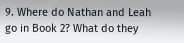9. Where do Nathan and Leah go in Book 2? What do they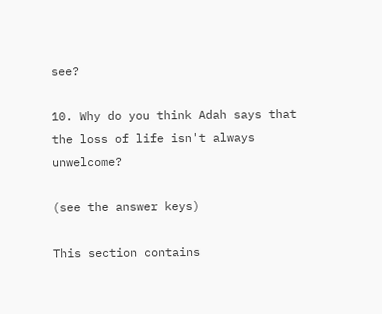see?

10. Why do you think Adah says that the loss of life isn't always unwelcome?

(see the answer keys)

This section contains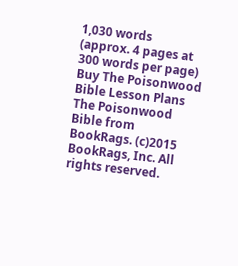1,030 words
(approx. 4 pages at 300 words per page)
Buy The Poisonwood Bible Lesson Plans
The Poisonwood Bible from BookRags. (c)2015 BookRags, Inc. All rights reserved.